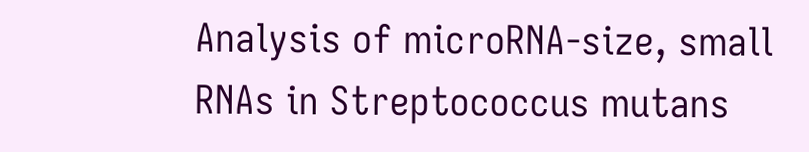Analysis of microRNA-size, small RNAs in Streptococcus mutans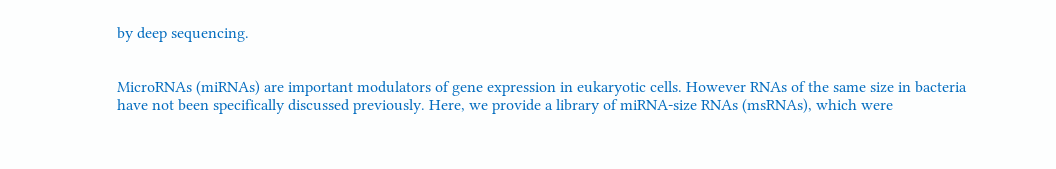by deep sequencing.


MicroRNAs (miRNAs) are important modulators of gene expression in eukaryotic cells. However RNAs of the same size in bacteria have not been specifically discussed previously. Here, we provide a library of miRNA-size RNAs (msRNAs), which were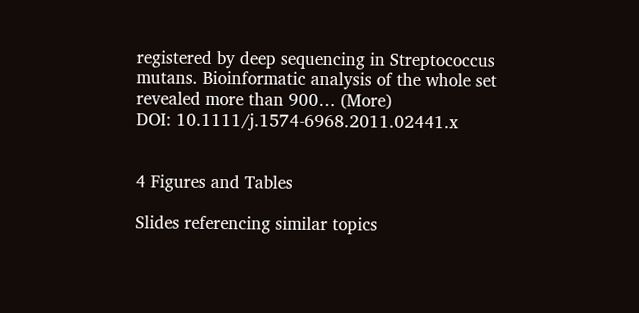registered by deep sequencing in Streptococcus mutans. Bioinformatic analysis of the whole set revealed more than 900… (More)
DOI: 10.1111/j.1574-6968.2011.02441.x


4 Figures and Tables

Slides referencing similar topics